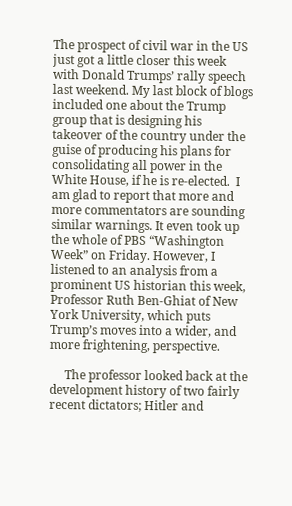The prospect of civil war in the US just got a little closer this week with Donald Trumps’ rally speech last weekend. My last block of blogs included one about the Trump group that is designing his takeover of the country under the guise of producing his plans for consolidating all power in the White House, if he is re-elected.  I am glad to report that more and more commentators are sounding similar warnings. It even took up the whole of PBS “Washington Week” on Friday. However, I listened to an analysis from a prominent US historian this week, Professor Ruth Ben-Ghiat of New York University, which puts Trump’s moves into a wider, and more frightening, perspective.

     The professor looked back at the development history of two fairly recent dictators; Hitler and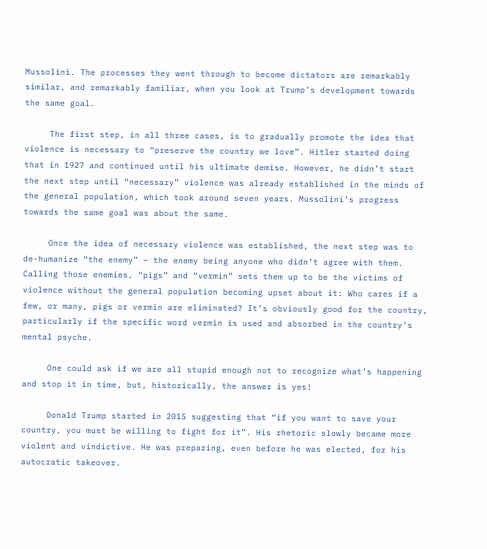Mussolini. The processes they went through to become dictators are remarkably similar, and remarkably familiar, when you look at Trump’s development towards the same goal.

     The first step, in all three cases, is to gradually promote the idea that violence is necessary to “preserve the country we love”. Hitler started doing that in 1927 and continued until his ultimate demise. However, he didn’t start the next step until “necessary” violence was already established in the minds of the general population, which took around seven years. Mussolini’s progress towards the same goal was about the same.

     Once the idea of necessary violence was established, the next step was to de-humanize “the enemy” – the enemy being anyone who didn’t agree with them. Calling those enemies, “pigs” and “vermin” sets them up to be the victims of violence without the general population becoming upset about it: Who cares if a few, or many, pigs or vermin are eliminated? It’s obviously good for the country, particularly if the specific word vermin is used and absorbed in the country’s mental psyche.

     One could ask if we are all stupid enough not to recognize what’s happening and stop it in time, but, historically, the answer is yes!

     Donald Trump started in 2015 suggesting that “if you want to save your country, you must be willing to fight for it”. His rhetoric slowly became more violent and vindictive. He was preparing, even before he was elected, for his autocratic takeover.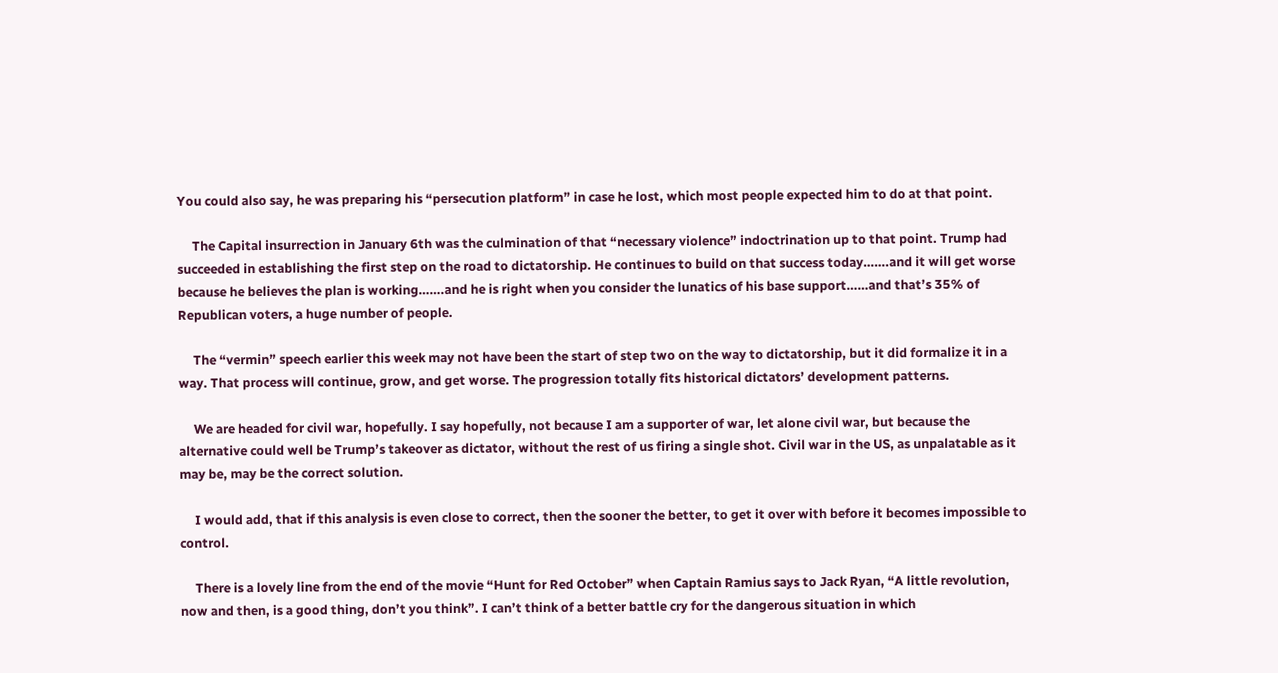You could also say, he was preparing his “persecution platform” in case he lost, which most people expected him to do at that point.

     The Capital insurrection in January 6th was the culmination of that “necessary violence” indoctrination up to that point. Trump had succeeded in establishing the first step on the road to dictatorship. He continues to build on that success today…….and it will get worse because he believes the plan is working…….and he is right when you consider the lunatics of his base support……and that’s 35% of Republican voters, a huge number of people.

     The “vermin” speech earlier this week may not have been the start of step two on the way to dictatorship, but it did formalize it in a way. That process will continue, grow, and get worse. The progression totally fits historical dictators’ development patterns.

     We are headed for civil war, hopefully. I say hopefully, not because I am a supporter of war, let alone civil war, but because the alternative could well be Trump’s takeover as dictator, without the rest of us firing a single shot. Civil war in the US, as unpalatable as it may be, may be the correct solution.

     I would add, that if this analysis is even close to correct, then the sooner the better, to get it over with before it becomes impossible to control.

     There is a lovely line from the end of the movie “Hunt for Red October” when Captain Ramius says to Jack Ryan, “A little revolution, now and then, is a good thing, don’t you think”. I can’t think of a better battle cry for the dangerous situation in which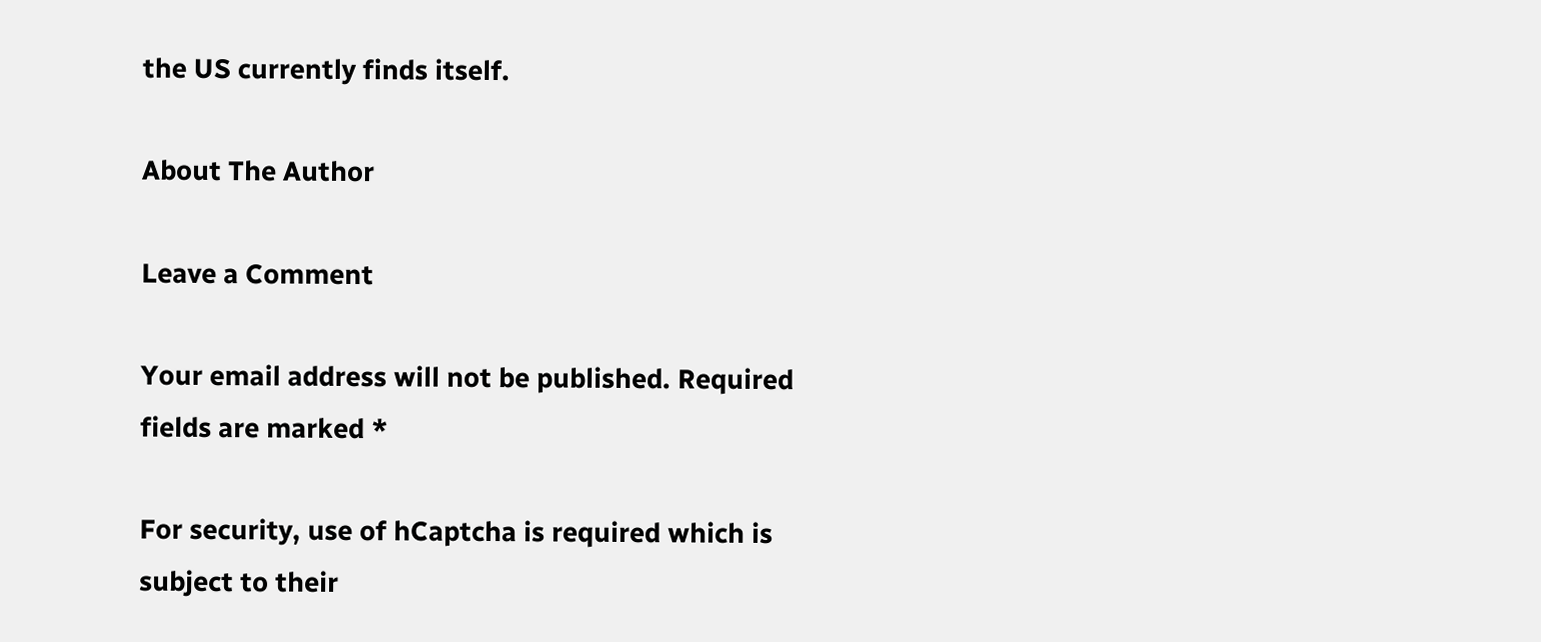the US currently finds itself.

About The Author

Leave a Comment

Your email address will not be published. Required fields are marked *

For security, use of hCaptcha is required which is subject to their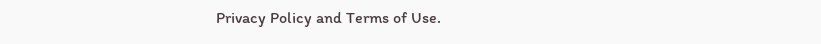Privacy Policy and Terms of Use.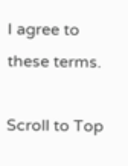I agree to these terms.

Scroll to Top